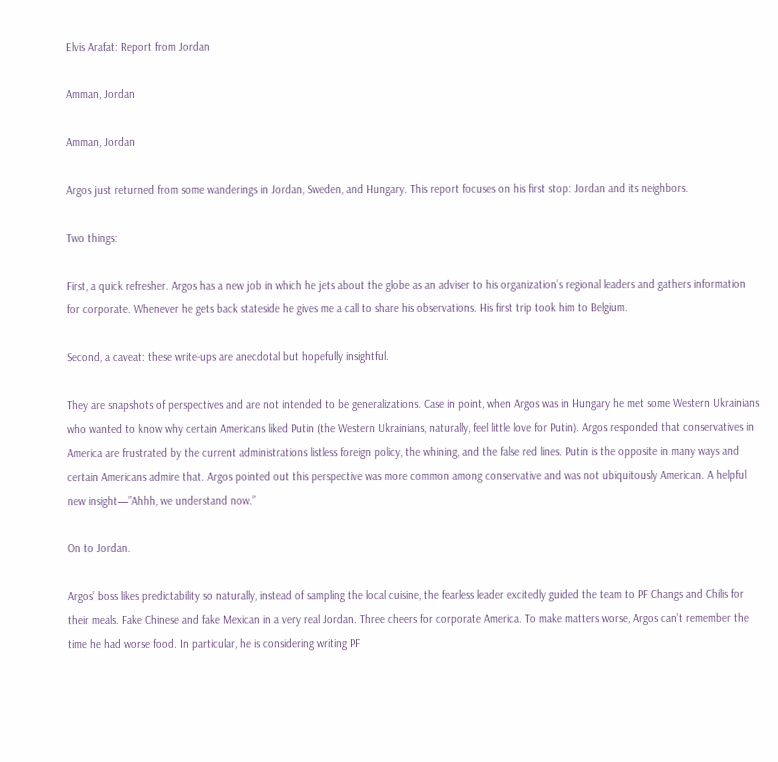Elvis Arafat: Report from Jordan

Amman, Jordan

Amman, Jordan

Argos just returned from some wanderings in Jordan, Sweden, and Hungary. This report focuses on his first stop: Jordan and its neighbors.

Two things:

First, a quick refresher. Argos has a new job in which he jets about the globe as an adviser to his organization’s regional leaders and gathers information for corporate. Whenever he gets back stateside he gives me a call to share his observations. His first trip took him to Belgium.

Second, a caveat: these write-ups are anecdotal but hopefully insightful.

They are snapshots of perspectives and are not intended to be generalizations. Case in point, when Argos was in Hungary he met some Western Ukrainians who wanted to know why certain Americans liked Putin (the Western Ukrainians, naturally, feel little love for Putin). Argos responded that conservatives in America are frustrated by the current administrations listless foreign policy, the whining, and the false red lines. Putin is the opposite in many ways and certain Americans admire that. Argos pointed out this perspective was more common among conservative and was not ubiquitously American. A helpful new insight—”Ahhh, we understand now.”

On to Jordan.

Argos’ boss likes predictability so naturally, instead of sampling the local cuisine, the fearless leader excitedly guided the team to PF Changs and Chilis for their meals. Fake Chinese and fake Mexican in a very real Jordan. Three cheers for corporate America. To make matters worse, Argos can’t remember the time he had worse food. In particular, he is considering writing PF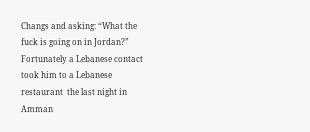Changs and asking: “What the fuck is going on in Jordan?” Fortunately a Lebanese contact took him to a Lebanese restaurant  the last night in Amman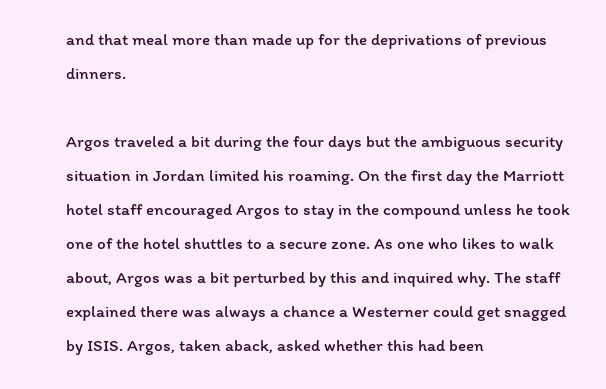and that meal more than made up for the deprivations of previous dinners.

Argos traveled a bit during the four days but the ambiguous security situation in Jordan limited his roaming. On the first day the Marriott hotel staff encouraged Argos to stay in the compound unless he took one of the hotel shuttles to a secure zone. As one who likes to walk about, Argos was a bit perturbed by this and inquired why. The staff explained there was always a chance a Westerner could get snagged by ISIS. Argos, taken aback, asked whether this had been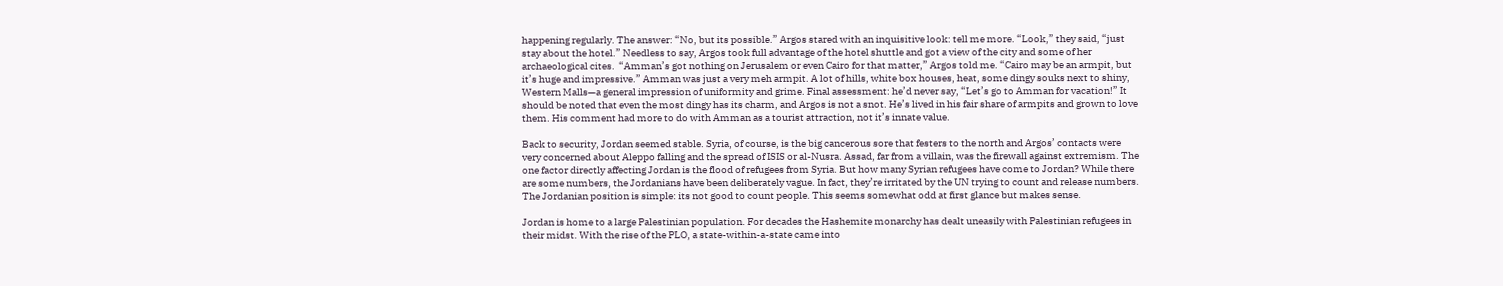happening regularly. The answer: “No, but its possible.” Argos stared with an inquisitive look: tell me more. “Look,” they said, “just stay about the hotel.” Needless to say, Argos took full advantage of the hotel shuttle and got a view of the city and some of her archaeological cites.  “Amman’s got nothing on Jerusalem or even Cairo for that matter,” Argos told me. “Cairo may be an armpit, but it’s huge and impressive.” Amman was just a very meh armpit. A lot of hills, white box houses, heat, some dingy souks next to shiny, Western Malls—a general impression of uniformity and grime. Final assessment: he’d never say, “Let’s go to Amman for vacation!” It should be noted that even the most dingy has its charm, and Argos is not a snot. He’s lived in his fair share of armpits and grown to love them. His comment had more to do with Amman as a tourist attraction, not it’s innate value.

Back to security, Jordan seemed stable. Syria, of course, is the big cancerous sore that festers to the north and Argos’ contacts were very concerned about Aleppo falling and the spread of ISIS or al-Nusra. Assad, far from a villain, was the firewall against extremism. The one factor directly affecting Jordan is the flood of refugees from Syria. But how many Syrian refugees have come to Jordan? While there are some numbers, the Jordanians have been deliberately vague. In fact, they’re irritated by the UN trying to count and release numbers.  The Jordanian position is simple: its not good to count people. This seems somewhat odd at first glance but makes sense.

Jordan is home to a large Palestinian population. For decades the Hashemite monarchy has dealt uneasily with Palestinian refugees in their midst. With the rise of the PLO, a state-within-a-state came into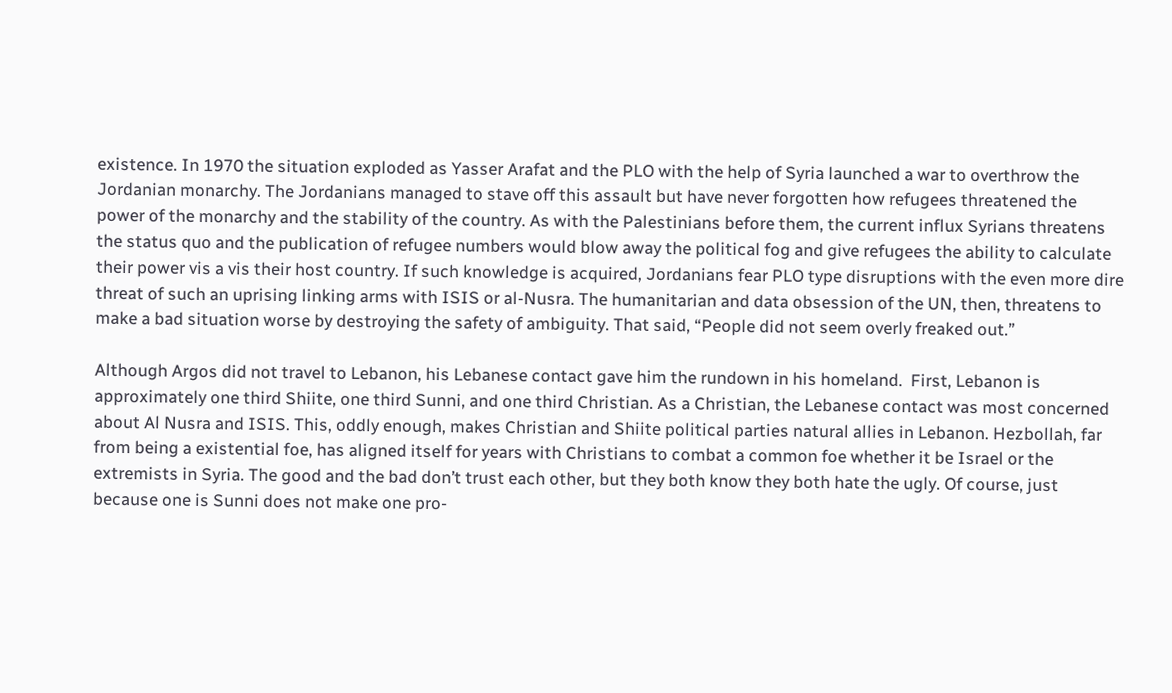existence. In 1970 the situation exploded as Yasser Arafat and the PLO with the help of Syria launched a war to overthrow the Jordanian monarchy. The Jordanians managed to stave off this assault but have never forgotten how refugees threatened the power of the monarchy and the stability of the country. As with the Palestinians before them, the current influx Syrians threatens the status quo and the publication of refugee numbers would blow away the political fog and give refugees the ability to calculate their power vis a vis their host country. If such knowledge is acquired, Jordanians fear PLO type disruptions with the even more dire threat of such an uprising linking arms with ISIS or al-Nusra. The humanitarian and data obsession of the UN, then, threatens to make a bad situation worse by destroying the safety of ambiguity. That said, “People did not seem overly freaked out.”

Although Argos did not travel to Lebanon, his Lebanese contact gave him the rundown in his homeland.  First, Lebanon is approximately one third Shiite, one third Sunni, and one third Christian. As a Christian, the Lebanese contact was most concerned about Al Nusra and ISIS. This, oddly enough, makes Christian and Shiite political parties natural allies in Lebanon. Hezbollah, far from being a existential foe, has aligned itself for years with Christians to combat a common foe whether it be Israel or the extremists in Syria. The good and the bad don’t trust each other, but they both know they both hate the ugly. Of course, just because one is Sunni does not make one pro-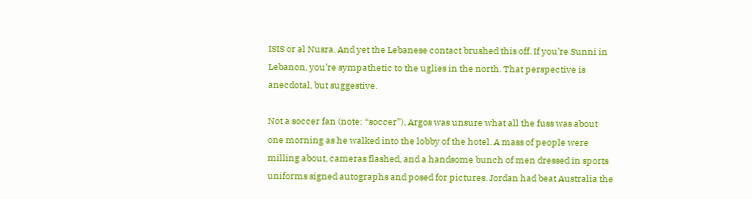ISIS or al Nusra. And yet the Lebanese contact brushed this off. If you’re Sunni in Lebanon, you’re sympathetic to the uglies in the north. That perspective is anecdotal, but suggestive.

Not a soccer fan (note: “soccer”), Argos was unsure what all the fuss was about one morning as he walked into the lobby of the hotel. A mass of people were milling about, cameras flashed, and a handsome bunch of men dressed in sports uniforms signed autographs and posed for pictures. Jordan had beat Australia the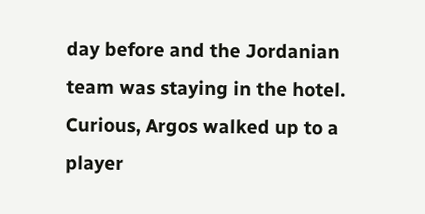day before and the Jordanian team was staying in the hotel. Curious, Argos walked up to a player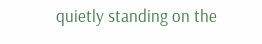quietly standing on the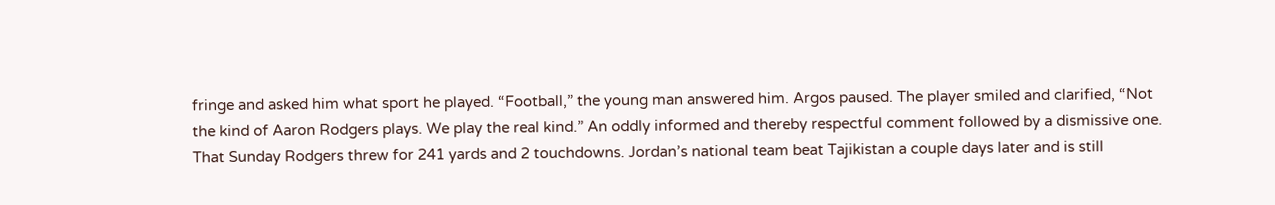fringe and asked him what sport he played. “Football,” the young man answered him. Argos paused. The player smiled and clarified, “Not the kind of Aaron Rodgers plays. We play the real kind.” An oddly informed and thereby respectful comment followed by a dismissive one. That Sunday Rodgers threw for 241 yards and 2 touchdowns. Jordan’s national team beat Tajikistan a couple days later and is still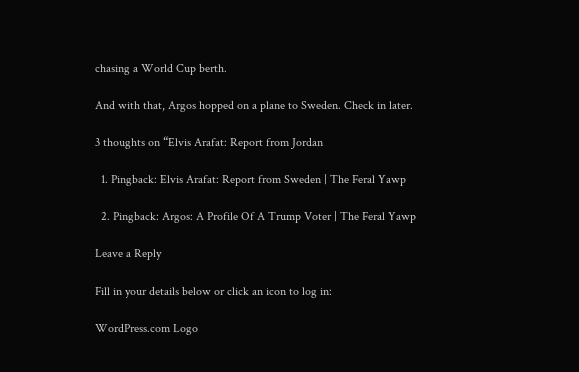chasing a World Cup berth.

And with that, Argos hopped on a plane to Sweden. Check in later.

3 thoughts on “Elvis Arafat: Report from Jordan

  1. Pingback: Elvis Arafat: Report from Sweden | The Feral Yawp

  2. Pingback: Argos: A Profile Of A Trump Voter | The Feral Yawp

Leave a Reply

Fill in your details below or click an icon to log in:

WordPress.com Logo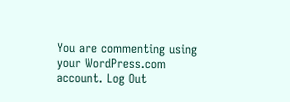You are commenting using your WordPress.com account. Log Out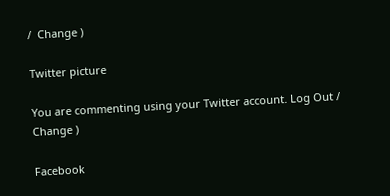/  Change )

Twitter picture

You are commenting using your Twitter account. Log Out /  Change )

Facebook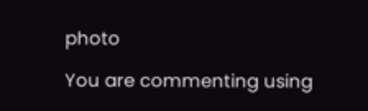photo

You are commenting using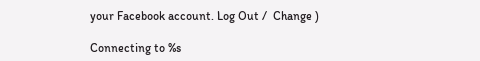your Facebook account. Log Out /  Change )

Connecting to %s